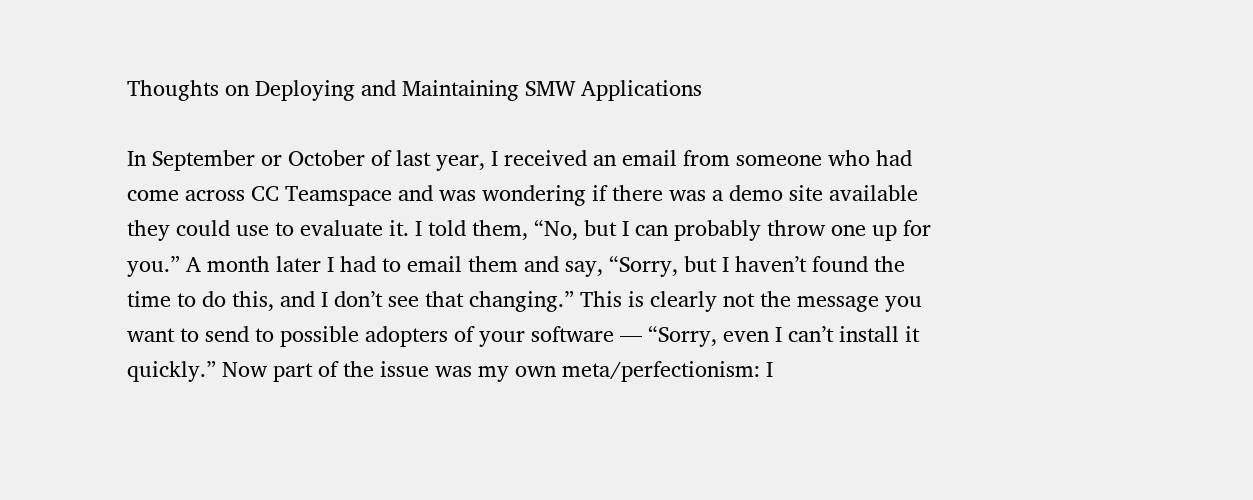Thoughts on Deploying and Maintaining SMW Applications

In September or October of last year, I received an email from someone who had come across CC Teamspace and was wondering if there was a demo site available they could use to evaluate it. I told them, “No, but I can probably throw one up for you.” A month later I had to email them and say, “Sorry, but I haven’t found the time to do this, and I don’t see that changing.” This is clearly not the message you want to send to possible adopters of your software — “Sorry, even I can’t install it quickly.” Now part of the issue was my own meta/perfectionism: I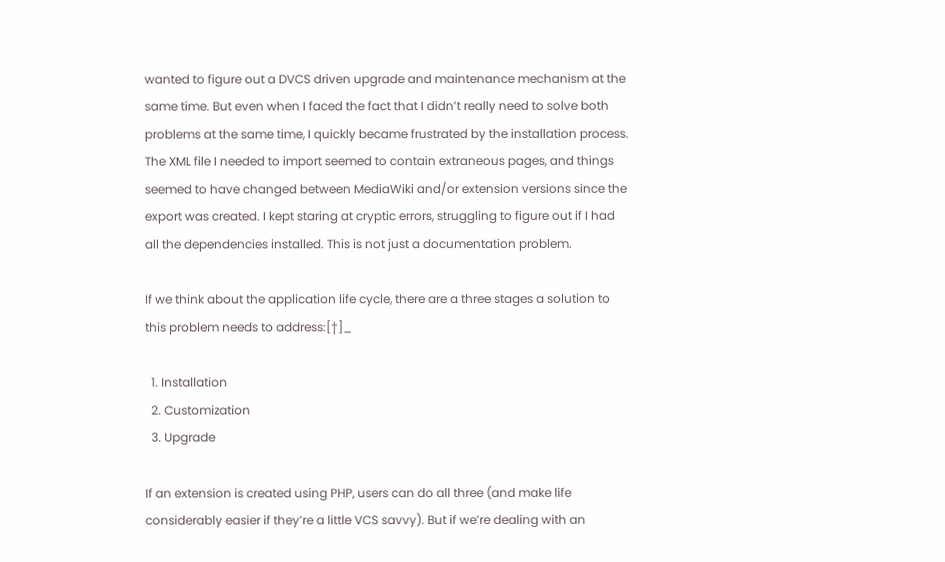wanted to figure out a DVCS driven upgrade and maintenance mechanism at the same time. But even when I faced the fact that I didn’t really need to solve both problems at the same time, I quickly became frustrated by the installation process. The XML file I needed to import seemed to contain extraneous pages, and things seemed to have changed between MediaWiki and/or extension versions since the export was created. I kept staring at cryptic errors, struggling to figure out if I had all the dependencies installed. This is not just a documentation problem.

If we think about the application life cycle, there are a three stages a solution to this problem needs to address:[†]_

  1. Installation
  2. Customization
  3. Upgrade

If an extension is created using PHP, users can do all three (and make life considerably easier if they’re a little VCS savvy). But if we’re dealing with an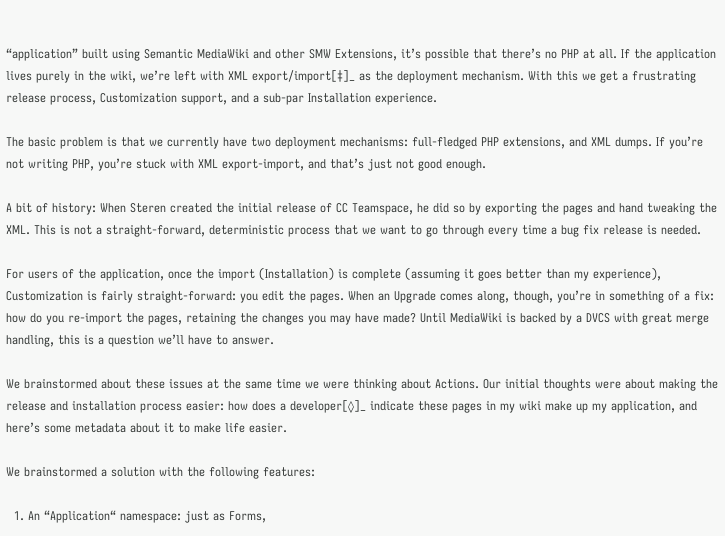“application” built using Semantic MediaWiki and other SMW Extensions, it’s possible that there’s no PHP at all. If the application lives purely in the wiki, we’re left with XML export/import[‡]_ as the deployment mechanism. With this we get a frustrating release process, Customization support, and a sub-par Installation experience.

The basic problem is that we currently have two deployment mechanisms: full-fledged PHP extensions, and XML dumps. If you’re not writing PHP, you’re stuck with XML export-import, and that’s just not good enough.

A bit of history: When Steren created the initial release of CC Teamspace, he did so by exporting the pages and hand tweaking the XML. This is not a straight-forward, deterministic process that we want to go through every time a bug fix release is needed.

For users of the application, once the import (Installation) is complete (assuming it goes better than my experience), Customization is fairly straight-forward: you edit the pages. When an Upgrade comes along, though, you’re in something of a fix: how do you re-import the pages, retaining the changes you may have made? Until MediaWiki is backed by a DVCS with great merge handling, this is a question we’ll have to answer.

We brainstormed about these issues at the same time we were thinking about Actions. Our initial thoughts were about making the release and installation process easier: how does a developer[◊]_ indicate these pages in my wiki make up my application, and here’s some metadata about it to make life easier.

We brainstormed a solution with the following features:

  1. An “Application“ namespace: just as Forms,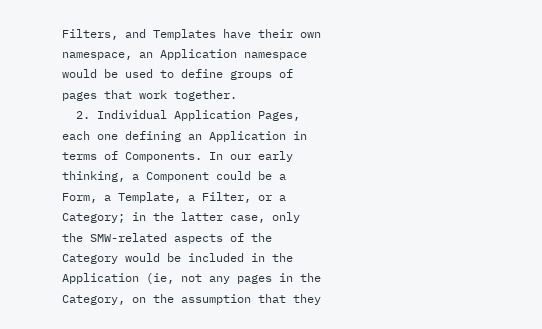Filters, and Templates have their own namespace, an Application namespace would be used to define groups of pages that work together.
  2. Individual Application Pages, each one defining an Application in terms of Components. In our early thinking, a Component could be a Form, a Template, a Filter, or a Category; in the latter case, only the SMW-related aspects of the Category would be included in the Application (ie, not any pages in the Category, on the assumption that they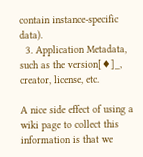contain instance-specific data).
  3. Application Metadata, such as the version[♦]_, creator, license, etc.

A nice side effect of using a wiki page to collect this information is that we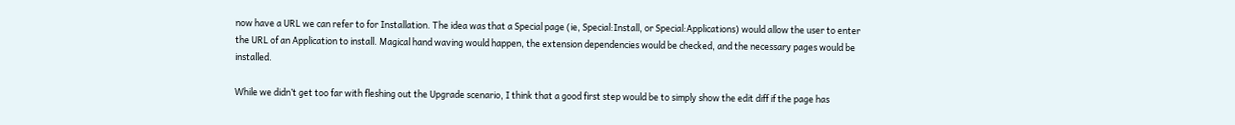now have a URL we can refer to for Installation. The idea was that a Special page (ie, Special:Install, or Special:Applications) would allow the user to enter the URL of an Application to install. Magical hand waving would happen, the extension dependencies would be checked, and the necessary pages would be installed.

While we didn’t get too far with fleshing out the Upgrade scenario, I think that a good first step would be to simply show the edit diff if the page has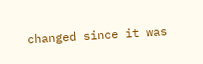changed since it was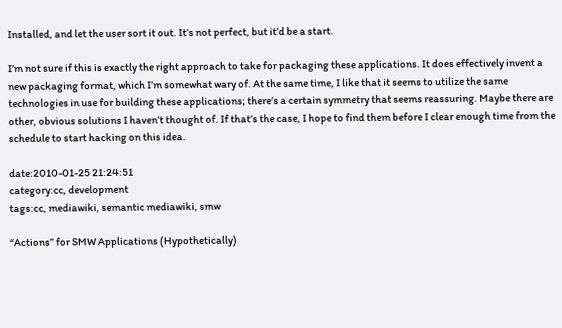Installed, and let the user sort it out. It’s not perfect, but it’d be a start.

I’m not sure if this is exactly the right approach to take for packaging these applications. It does effectively invent a new packaging format, which I’m somewhat wary of. At the same time, I like that it seems to utilize the same technologies in use for building these applications; there’s a certain symmetry that seems reassuring. Maybe there are other, obvious solutions I haven’t thought of. If that’s the case, I hope to find them before I clear enough time from the schedule to start hacking on this idea.

date:2010-01-25 21:24:51
category:cc, development
tags:cc, mediawiki, semantic mediawiki, smw

“Actions” for SMW Applications (Hypothetically)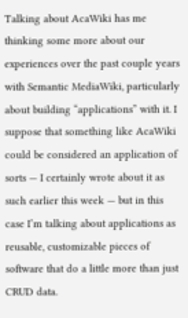Talking about AcaWiki has me thinking some more about our experiences over the past couple years with Semantic MediaWiki, particularly about building “applications” with it. I suppose that something like AcaWiki could be considered an application of sorts — I certainly wrote about it as such earlier this week — but in this case I’m talking about applications as reusable, customizable pieces of software that do a little more than just CRUD data.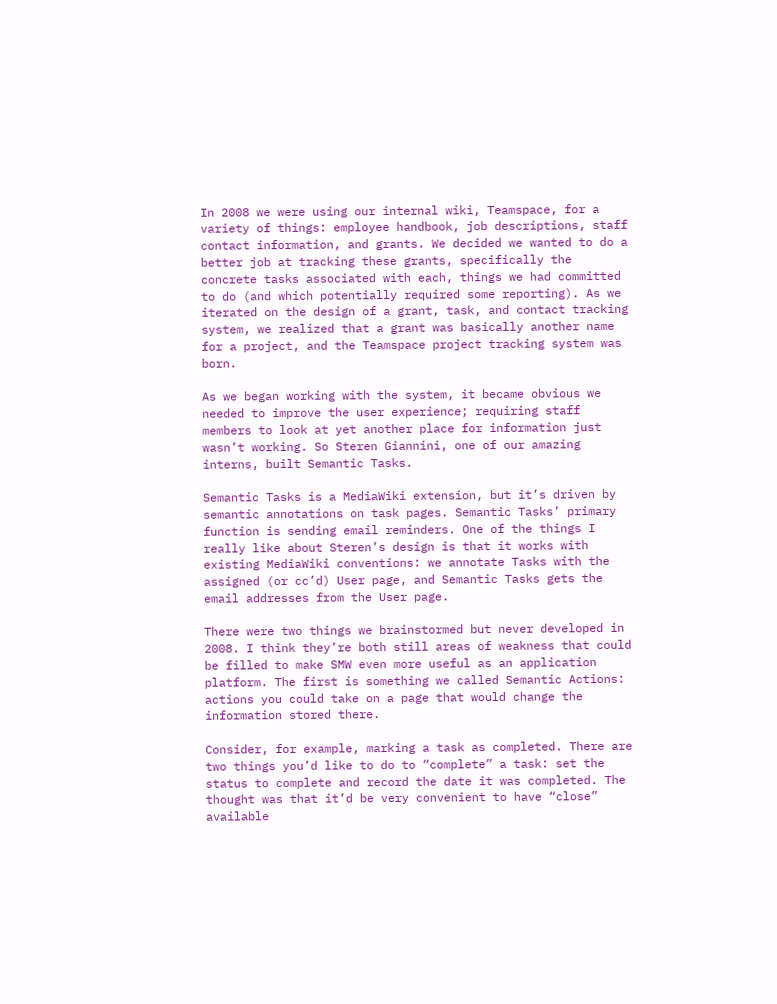In 2008 we were using our internal wiki, Teamspace, for a variety of things: employee handbook, job descriptions, staff contact information, and grants. We decided we wanted to do a better job at tracking these grants, specifically the concrete tasks associated with each, things we had committed to do (and which potentially required some reporting). As we iterated on the design of a grant, task, and contact tracking system, we realized that a grant was basically another name for a project, and the Teamspace project tracking system was born.

As we began working with the system, it became obvious we needed to improve the user experience; requiring staff members to look at yet another place for information just wasn’t working. So Steren Giannini, one of our amazing interns, built Semantic Tasks.

Semantic Tasks is a MediaWiki extension, but it’s driven by semantic annotations on task pages. Semantic Tasks’ primary function is sending email reminders. One of the things I really like about Steren’s design is that it works with existing MediaWiki conventions: we annotate Tasks with the assigned (or cc’d) User page, and Semantic Tasks gets the email addresses from the User page.

There were two things we brainstormed but never developed in 2008. I think they’re both still areas of weakness that could be filled to make SMW even more useful as an application platform. The first is something we called Semantic Actions: actions you could take on a page that would change the information stored there.

Consider, for example, marking a task as completed. There are two things you’d like to do to “complete” a task: set the status to complete and record the date it was completed. The thought was that it’d be very convenient to have “close” available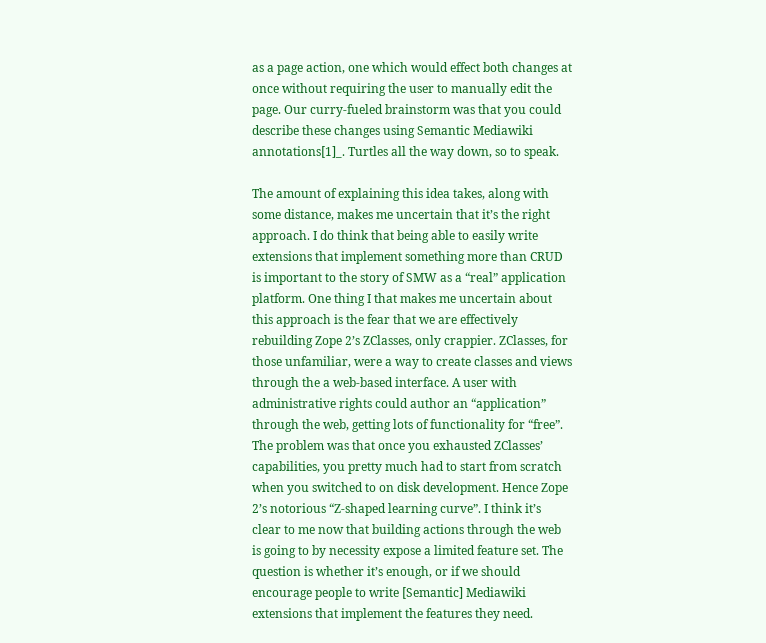as a page action, one which would effect both changes at once without requiring the user to manually edit the page. Our curry-fueled brainstorm was that you could describe these changes using Semantic Mediawiki annotations[1]_. Turtles all the way down, so to speak.

The amount of explaining this idea takes, along with some distance, makes me uncertain that it’s the right approach. I do think that being able to easily write extensions that implement something more than CRUD is important to the story of SMW as a “real” application platform. One thing I that makes me uncertain about this approach is the fear that we are effectively rebuilding Zope 2’s ZClasses, only crappier. ZClasses, for those unfamiliar, were a way to create classes and views through the a web-based interface. A user with administrative rights could author an “application” through the web, getting lots of functionality for “free”. The problem was that once you exhausted ZClasses’ capabilities, you pretty much had to start from scratch when you switched to on disk development. Hence Zope 2’s notorious “Z-shaped learning curve”. I think it’s clear to me now that building actions through the web is going to by necessity expose a limited feature set. The question is whether it’s enough, or if we should encourage people to write [Semantic] Mediawiki extensions that implement the features they need.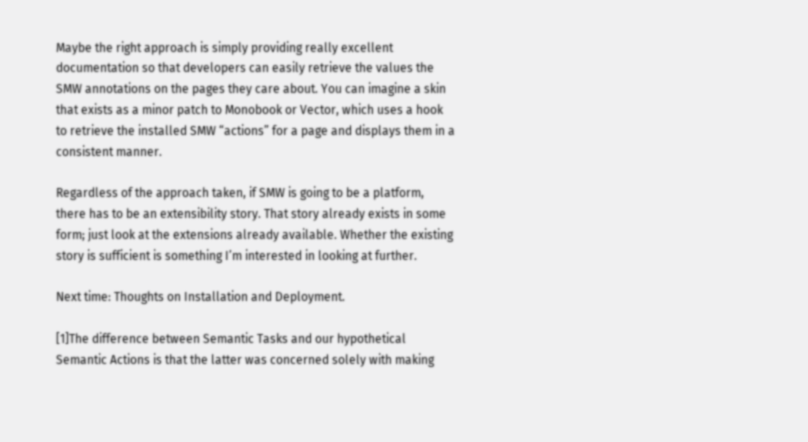Maybe the right approach is simply providing really excellent documentation so that developers can easily retrieve the values the SMW annotations on the pages they care about. You can imagine a skin that exists as a minor patch to Monobook or Vector, which uses a hook to retrieve the installed SMW “actions” for a page and displays them in a consistent manner.

Regardless of the approach taken, if SMW is going to be a platform, there has to be an extensibility story. That story already exists in some form; just look at the extensions already available. Whether the existing story is sufficient is something I’m interested in looking at further.

Next time: Thoughts on Installation and Deployment.

[1]The difference between Semantic Tasks and our hypothetical Semantic Actions is that the latter was concerned solely with making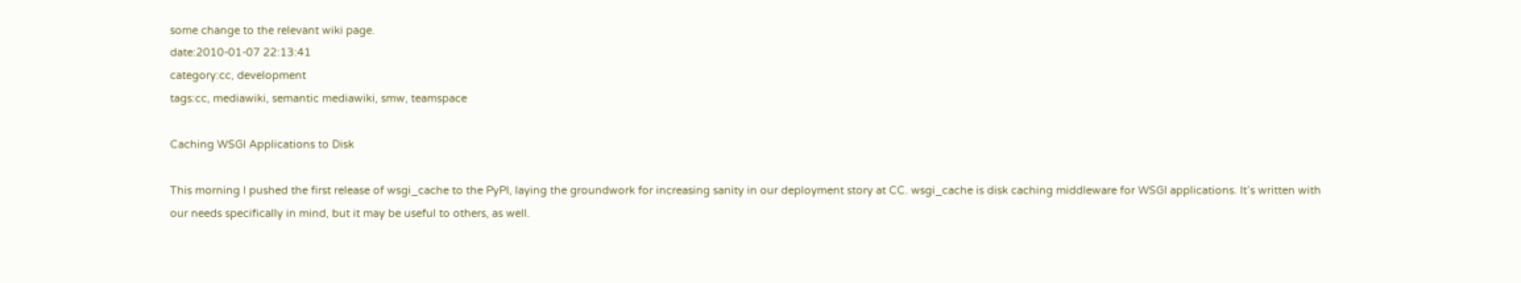some change to the relevant wiki page.
date:2010-01-07 22:13:41
category:cc, development
tags:cc, mediawiki, semantic mediawiki, smw, teamspace

Caching WSGI Applications to Disk

This morning I pushed the first release of wsgi_cache to the PyPI, laying the groundwork for increasing sanity in our deployment story at CC. wsgi_cache is disk caching middleware for WSGI applications. It’s written with our needs specifically in mind, but it may be useful to others, as well.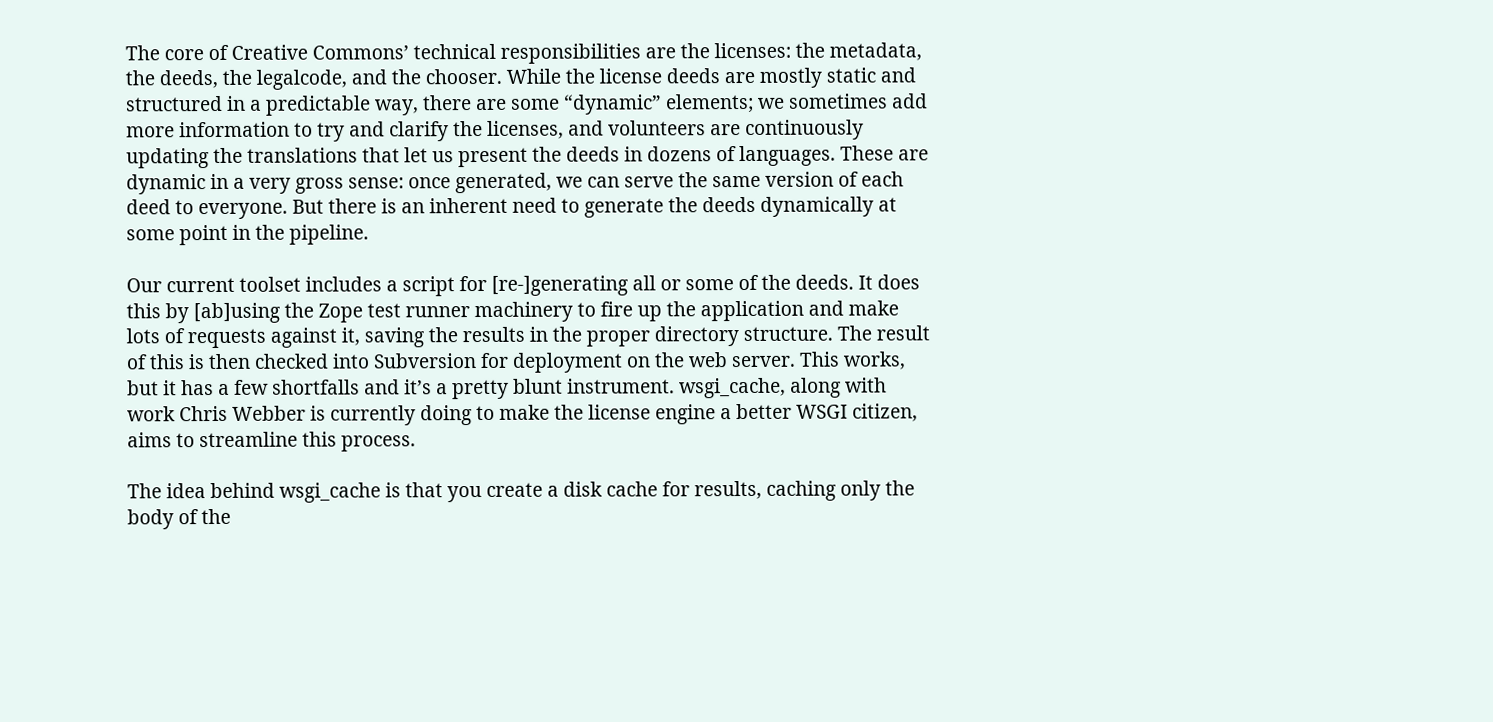The core of Creative Commons’ technical responsibilities are the licenses: the metadata, the deeds, the legalcode, and the chooser. While the license deeds are mostly static and structured in a predictable way, there are some “dynamic” elements; we sometimes add more information to try and clarify the licenses, and volunteers are continuously updating the translations that let us present the deeds in dozens of languages. These are dynamic in a very gross sense: once generated, we can serve the same version of each deed to everyone. But there is an inherent need to generate the deeds dynamically at some point in the pipeline.

Our current toolset includes a script for [re-]generating all or some of the deeds. It does this by [ab]using the Zope test runner machinery to fire up the application and make lots of requests against it, saving the results in the proper directory structure. The result of this is then checked into Subversion for deployment on the web server. This works, but it has a few shortfalls and it’s a pretty blunt instrument. wsgi_cache, along with work Chris Webber is currently doing to make the license engine a better WSGI citizen, aims to streamline this process.

The idea behind wsgi_cache is that you create a disk cache for results, caching only the body of the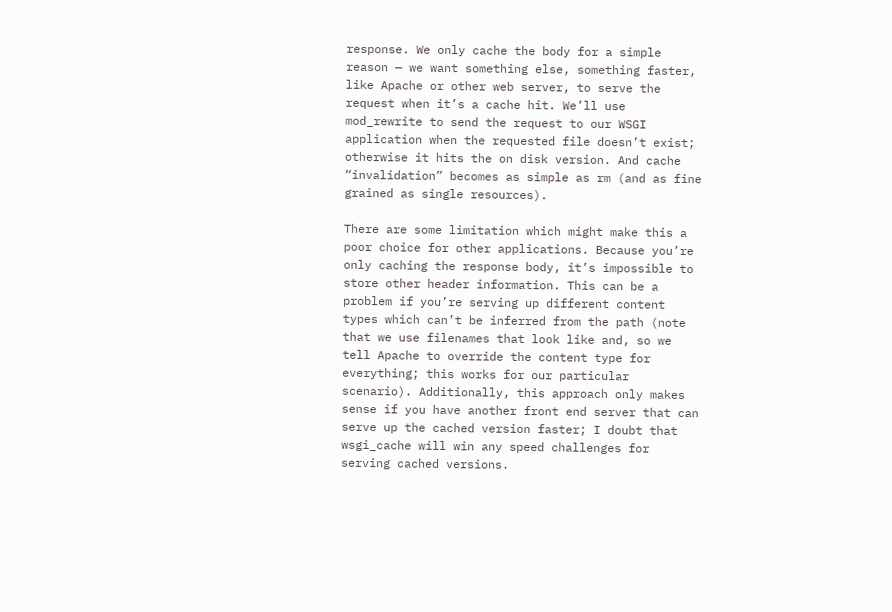response. We only cache the body for a simple reason — we want something else, something faster, like Apache or other web server, to serve the request when it’s a cache hit. We’ll use mod_rewrite to send the request to our WSGI application when the requested file doesn’t exist; otherwise it hits the on disk version. And cache “invalidation” becomes as simple as rm (and as fine grained as single resources).

There are some limitation which might make this a poor choice for other applications. Because you’re only caching the response body, it’s impossible to store other header information. This can be a problem if you’re serving up different content types which can’t be inferred from the path (note that we use filenames that look like and, so we tell Apache to override the content type for everything; this works for our particular scenario). Additionally, this approach only makes sense if you have another front end server that can serve up the cached version faster; I doubt that wsgi_cache will win any speed challenges for serving cached versions.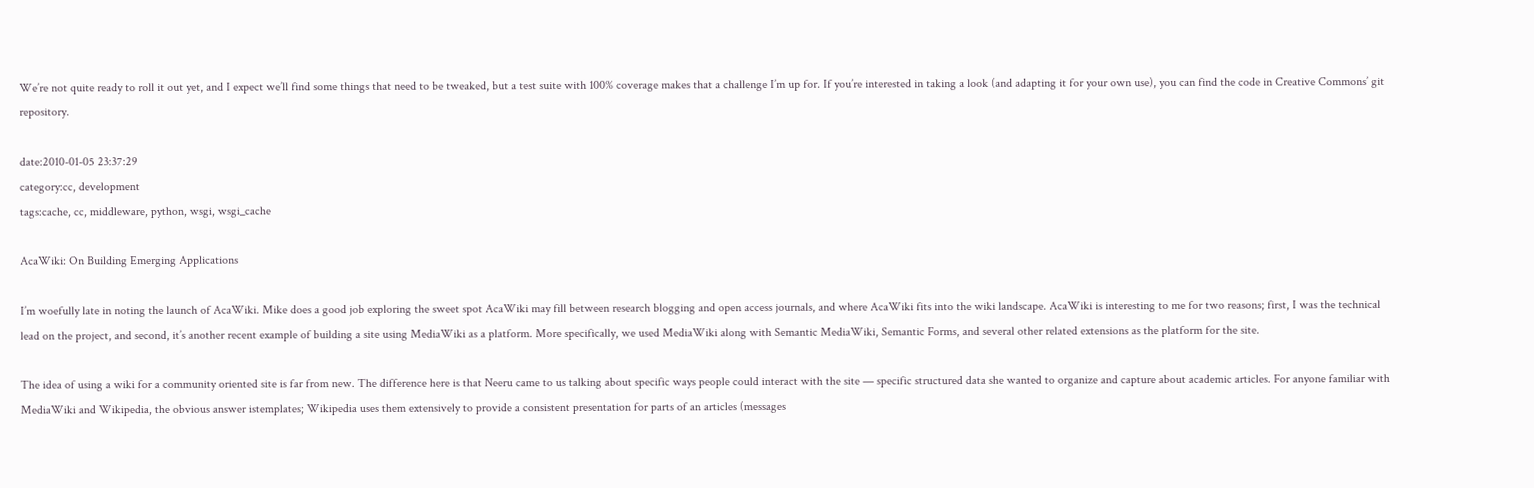We’re not quite ready to roll it out yet, and I expect we’ll find some things that need to be tweaked, but a test suite with 100% coverage makes that a challenge I’m up for. If you’re interested in taking a look (and adapting it for your own use), you can find the code in Creative Commons’ git repository.

date:2010-01-05 23:37:29
category:cc, development
tags:cache, cc, middleware, python, wsgi, wsgi_cache

AcaWiki: On Building Emerging Applications

I’m woefully late in noting the launch of AcaWiki. Mike does a good job exploring the sweet spot AcaWiki may fill between research blogging and open access journals, and where AcaWiki fits into the wiki landscape. AcaWiki is interesting to me for two reasons; first, I was the technical lead on the project, and second, it’s another recent example of building a site using MediaWiki as a platform. More specifically, we used MediaWiki along with Semantic MediaWiki, Semantic Forms, and several other related extensions as the platform for the site.

The idea of using a wiki for a community oriented site is far from new. The difference here is that Neeru came to us talking about specific ways people could interact with the site — specific structured data she wanted to organize and capture about academic articles. For anyone familiar with MediaWiki and Wikipedia, the obvious answer istemplates; Wikipedia uses them extensively to provide a consistent presentation for parts of an articles (messages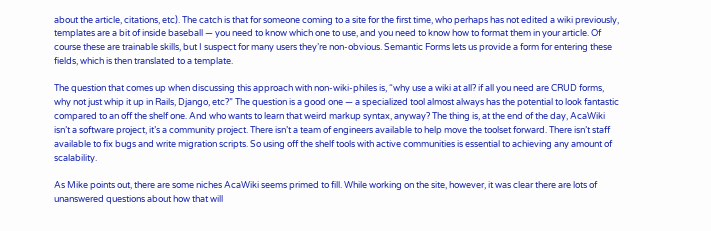about the article, citations, etc). The catch is that for someone coming to a site for the first time, who perhaps has not edited a wiki previously, templates are a bit of inside baseball — you need to know which one to use, and you need to know how to format them in your article. Of course these are trainable skills, but I suspect for many users they’re non-obvious. Semantic Forms lets us provide a form for entering these fields, which is then translated to a template.

The question that comes up when discussing this approach with non-wiki-philes is, “why use a wiki at all? if all you need are CRUD forms, why not just whip it up in Rails, Django, etc?” The question is a good one — a specialized tool almost always has the potential to look fantastic compared to an off the shelf one. And who wants to learn that weird markup syntax, anyway? The thing is, at the end of the day, AcaWiki isn’t a software project, it’s a community project. There isn’t a team of engineers available to help move the toolset forward. There isn’t staff available to fix bugs and write migration scripts. So using off the shelf tools with active communities is essential to achieving any amount of scalability.

As Mike points out, there are some niches AcaWiki seems primed to fill. While working on the site, however, it was clear there are lots of unanswered questions about how that will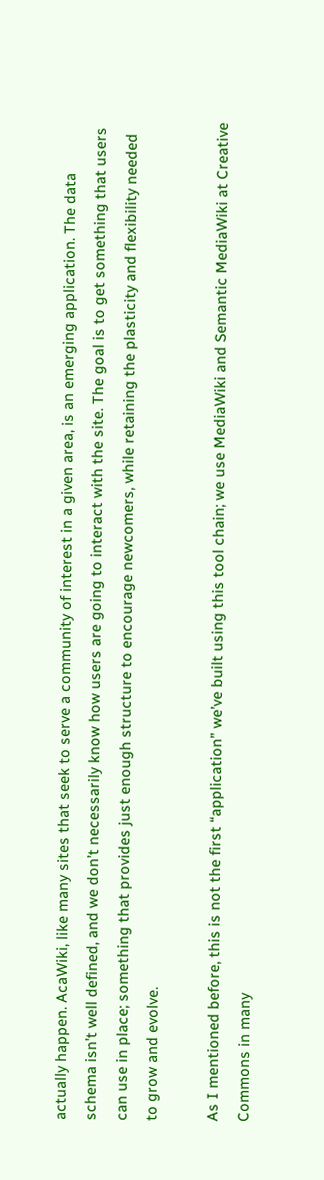actually happen. AcaWiki, like many sites that seek to serve a community of interest in a given area, is an emerging application. The data schema isn’t well defined, and we don’t necessarily know how users are going to interact with the site. The goal is to get something that users can use in place; something that provides just enough structure to encourage newcomers, while retaining the plasticity and flexibility needed to grow and evolve.

As I mentioned before, this is not the first “application” we’ve built using this tool chain; we use MediaWiki and Semantic MediaWiki at Creative Commons in many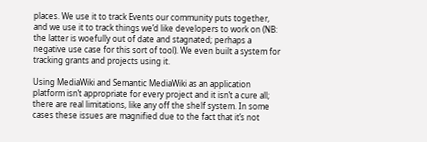places. We use it to track Events our community puts together, and we use it to track things we’d like developers to work on (NB: the latter is woefully out of date and stagnated; perhaps a negative use case for this sort of tool). We even built a system for tracking grants and projects using it.

Using MediaWiki and Semantic MediaWiki as an application platform isn’t appropriate for every project and it isn’t a cure all; there are real limitations, like any off the shelf system. In some cases these issues are magnified due to the fact that it’s not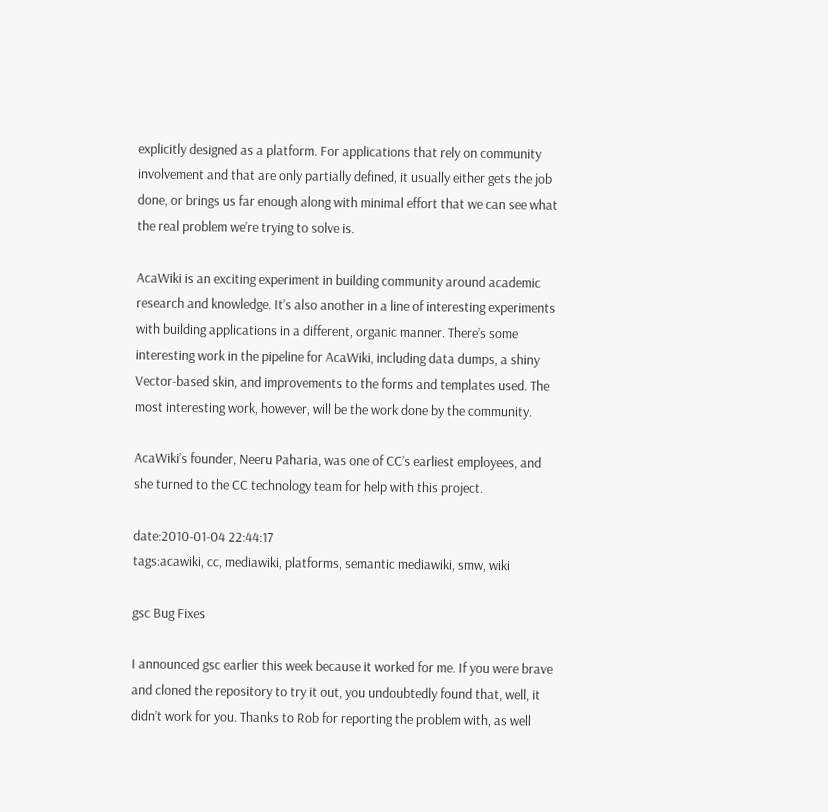explicitly designed as a platform. For applications that rely on community involvement and that are only partially defined, it usually either gets the job done, or brings us far enough along with minimal effort that we can see what the real problem we’re trying to solve is.

AcaWiki is an exciting experiment in building community around academic research and knowledge. It’s also another in a line of interesting experiments with building applications in a different, organic manner. There’s some interesting work in the pipeline for AcaWiki, including data dumps, a shiny Vector-based skin, and improvements to the forms and templates used. The most interesting work, however, will be the work done by the community.

AcaWiki’s founder, Neeru Paharia, was one of CC’s earliest employees, and she turned to the CC technology team for help with this project.

date:2010-01-04 22:44:17
tags:acawiki, cc, mediawiki, platforms, semantic mediawiki, smw, wiki

gsc Bug Fixes

I announced gsc earlier this week because it worked for me. If you were brave and cloned the repository to try it out, you undoubtedly found that, well, it didn’t work for you. Thanks to Rob for reporting the problem with, as well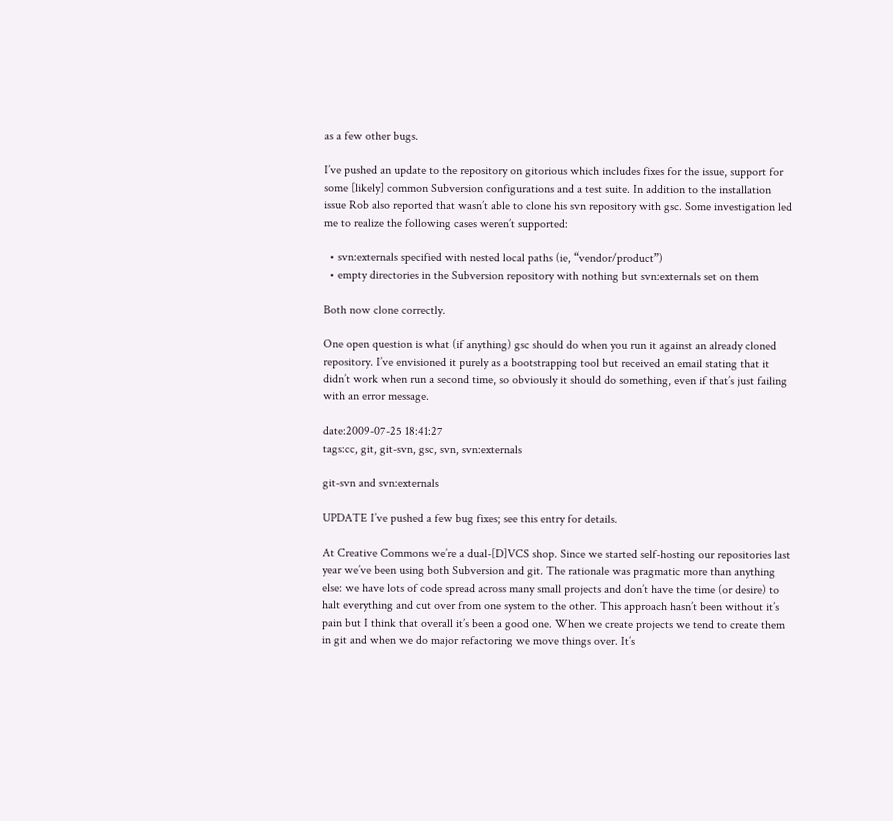as a few other bugs.

I’ve pushed an update to the repository on gitorious which includes fixes for the issue, support for some [likely] common Subversion configurations and a test suite. In addition to the installation issue Rob also reported that wasn’t able to clone his svn repository with gsc. Some investigation led me to realize the following cases weren’t supported:

  • svn:externals specified with nested local paths (ie, “vendor/product”)
  • empty directories in the Subversion repository with nothing but svn:externals set on them

Both now clone correctly.

One open question is what (if anything) gsc should do when you run it against an already cloned repository. I’ve envisioned it purely as a bootstrapping tool but received an email stating that it didn’t work when run a second time, so obviously it should do something, even if that’s just failing with an error message.

date:2009-07-25 18:41:27
tags:cc, git, git-svn, gsc, svn, svn:externals

git-svn and svn:externals

UPDATE I’ve pushed a few bug fixes; see this entry for details.

At Creative Commons we’re a dual-[D]VCS shop. Since we started self-hosting our repositories last year we’ve been using both Subversion and git. The rationale was pragmatic more than anything else: we have lots of code spread across many small projects and don’t have the time (or desire) to halt everything and cut over from one system to the other. This approach hasn’t been without it’s pain but I think that overall it’s been a good one. When we create projects we tend to create them in git and when we do major refactoring we move things over. It’s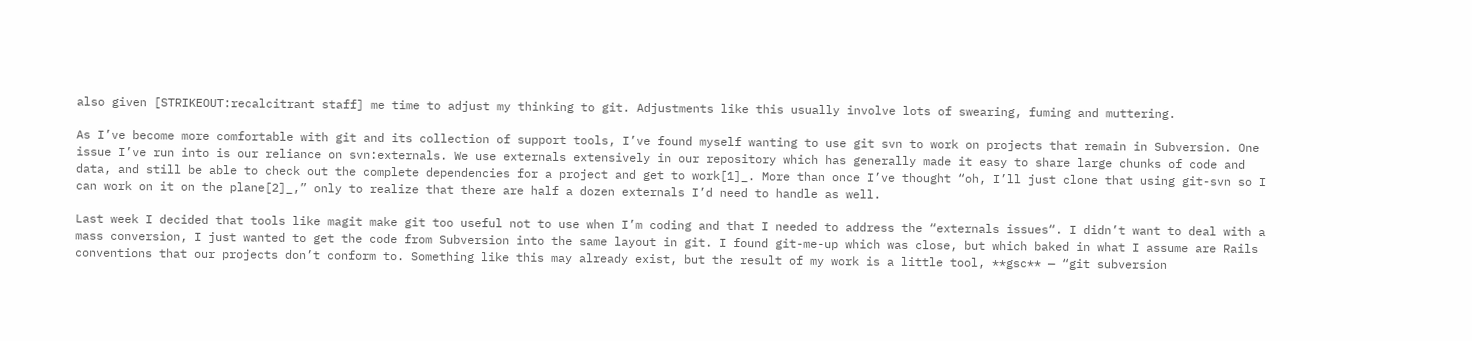also given [STRIKEOUT:recalcitrant staff] me time to adjust my thinking to git. Adjustments like this usually involve lots of swearing, fuming and muttering.

As I’ve become more comfortable with git and its collection of support tools, I’ve found myself wanting to use git svn to work on projects that remain in Subversion. One issue I’ve run into is our reliance on svn:externals. We use externals extensively in our repository which has generally made it easy to share large chunks of code and data, and still be able to check out the complete dependencies for a project and get to work[1]_. More than once I’ve thought “oh, I’ll just clone that using git-svn so I can work on it on the plane[2]_,” only to realize that there are half a dozen externals I’d need to handle as well.

Last week I decided that tools like magit make git too useful not to use when I’m coding and that I needed to address the “externals issues“. I didn’t want to deal with a mass conversion, I just wanted to get the code from Subversion into the same layout in git. I found git-me-up which was close, but which baked in what I assume are Rails conventions that our projects don’t conform to. Something like this may already exist, but the result of my work is a little tool, **gsc** — “git subversion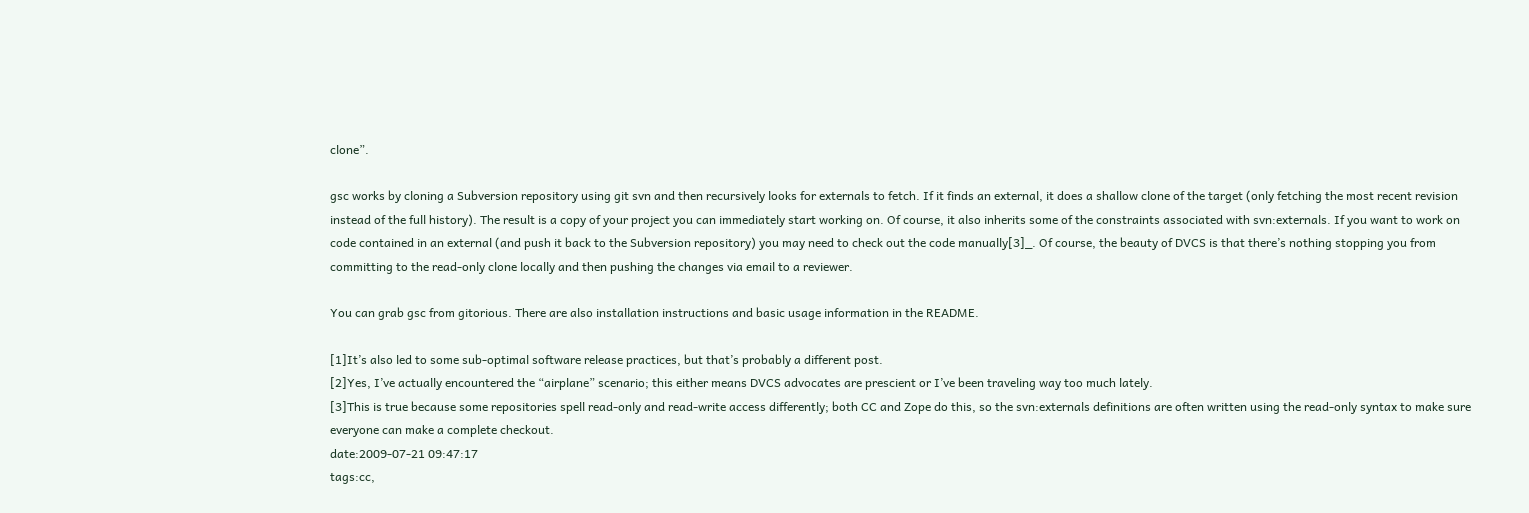clone”.

gsc works by cloning a Subversion repository using git svn and then recursively looks for externals to fetch. If it finds an external, it does a shallow clone of the target (only fetching the most recent revision instead of the full history). The result is a copy of your project you can immediately start working on. Of course, it also inherits some of the constraints associated with svn:externals. If you want to work on code contained in an external (and push it back to the Subversion repository) you may need to check out the code manually[3]_. Of course, the beauty of DVCS is that there’s nothing stopping you from committing to the read-only clone locally and then pushing the changes via email to a reviewer.

You can grab gsc from gitorious. There are also installation instructions and basic usage information in the README.

[1]It’s also led to some sub-optimal software release practices, but that’s probably a different post.
[2]Yes, I’ve actually encountered the “airplane” scenario; this either means DVCS advocates are prescient or I’ve been traveling way too much lately.
[3]This is true because some repositories spell read-only and read-write access differently; both CC and Zope do this, so the svn:externals definitions are often written using the read-only syntax to make sure everyone can make a complete checkout.
date:2009-07-21 09:47:17
tags:cc,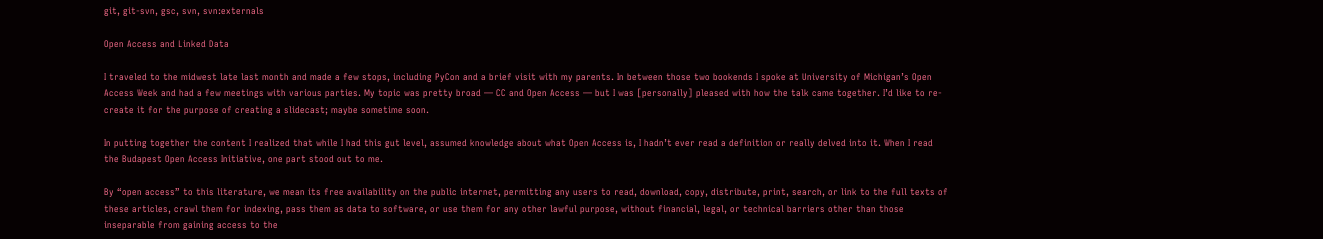git, git-svn, gsc, svn, svn:externals

Open Access and Linked Data

I traveled to the midwest late last month and made a few stops, including PyCon and a brief visit with my parents. In between those two bookends I spoke at University of Michigan’s Open Access Week and had a few meetings with various parties. My topic was pretty broad — CC and Open Access — but I was [personally] pleased with how the talk came together. I’d like to re-create it for the purpose of creating a slidecast; maybe sometime soon.

In putting together the content I realized that while I had this gut level, assumed knowledge about what Open Access is, I hadn’t ever read a definition or really delved into it. When I read the Budapest Open Access Initiative, one part stood out to me.

By “open access” to this literature, we mean its free availability on the public internet, permitting any users to read, download, copy, distribute, print, search, or link to the full texts of these articles, crawl them for indexing, pass them as data to software, or use them for any other lawful purpose, without financial, legal, or technical barriers other than those inseparable from gaining access to the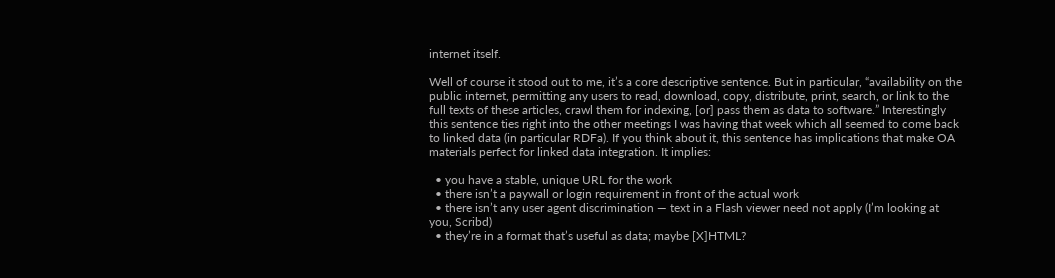internet itself.

Well of course it stood out to me, it’s a core descriptive sentence. But in particular, “availability on the public internet, permitting any users to read, download, copy, distribute, print, search, or link to the full texts of these articles, crawl them for indexing, [or] pass them as data to software.” Interestingly this sentence ties right into the other meetings I was having that week which all seemed to come back to linked data (in particular RDFa). If you think about it, this sentence has implications that make OA materials perfect for linked data integration. It implies:

  • you have a stable, unique URL for the work
  • there isn’t a paywall or login requirement in front of the actual work
  • there isn’t any user agent discrimination — text in a Flash viewer need not apply (I’m looking at you, Scribd)
  • they’re in a format that’s useful as data; maybe [X]HTML?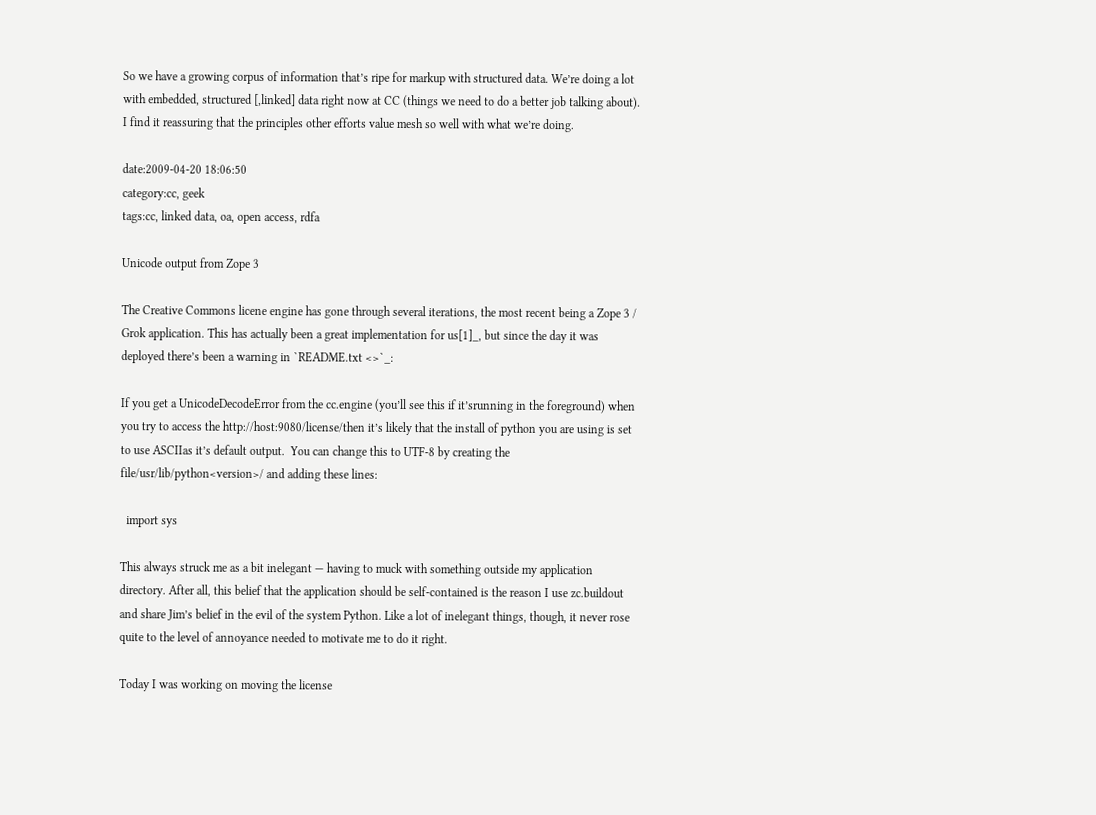So we have a growing corpus of information that’s ripe for markup with structured data. We’re doing a lot with embedded, structured [,linked] data right now at CC (things we need to do a better job talking about). I find it reassuring that the principles other efforts value mesh so well with what we’re doing.

date:2009-04-20 18:06:50
category:cc, geek
tags:cc, linked data, oa, open access, rdfa

Unicode output from Zope 3

The Creative Commons licene engine has gone through several iterations, the most recent being a Zope 3 / Grok application. This has actually been a great implementation for us[1]_, but since the day it was deployed there’s been a warning in `README.txt <>`_:

If you get a UnicodeDecodeError from the cc.engine (you’ll see this if it’srunning in the foreground) when you try to access the http://host:9080/license/then it’s likely that the install of python you are using is set to use ASCIIas it’s default output.  You can change this to UTF-8 by creating the file/usr/lib/python<version>/ and adding these lines:

  import sys

This always struck me as a bit inelegant — having to muck with something outside my application directory. After all, this belief that the application should be self-contained is the reason I use zc.buildout and share Jim’s belief in the evil of the system Python. Like a lot of inelegant things, though, it never rose quite to the level of annoyance needed to motivate me to do it right.

Today I was working on moving the license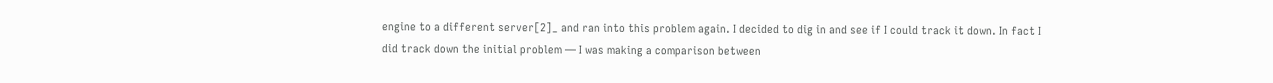engine to a different server[2]_ and ran into this problem again. I decided to dig in and see if I could track it down. In fact I did track down the initial problem — I was making a comparison between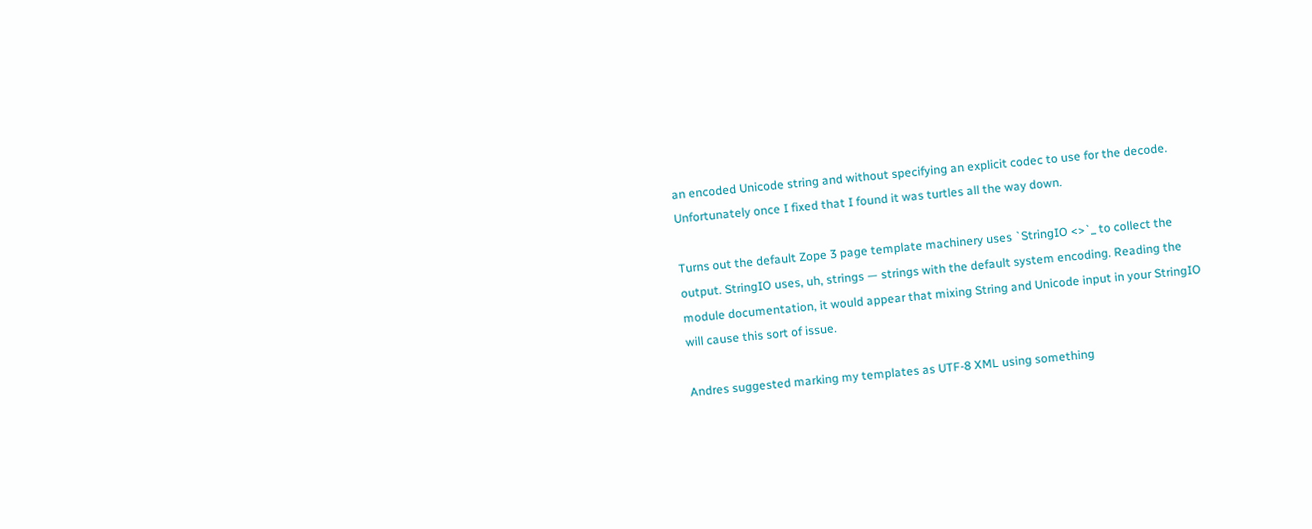an encoded Unicode string and without specifying an explicit codec to use for the decode. Unfortunately once I fixed that I found it was turtles all the way down.

Turns out the default Zope 3 page template machinery uses `StringIO <>`_ to collect the output. StringIO uses, uh, strings — strings with the default system encoding. Reading the module documentation, it would appear that mixing String and Unicode input in your StringIO will cause this sort of issue.

Andres suggested marking my templates as UTF-8 XML using something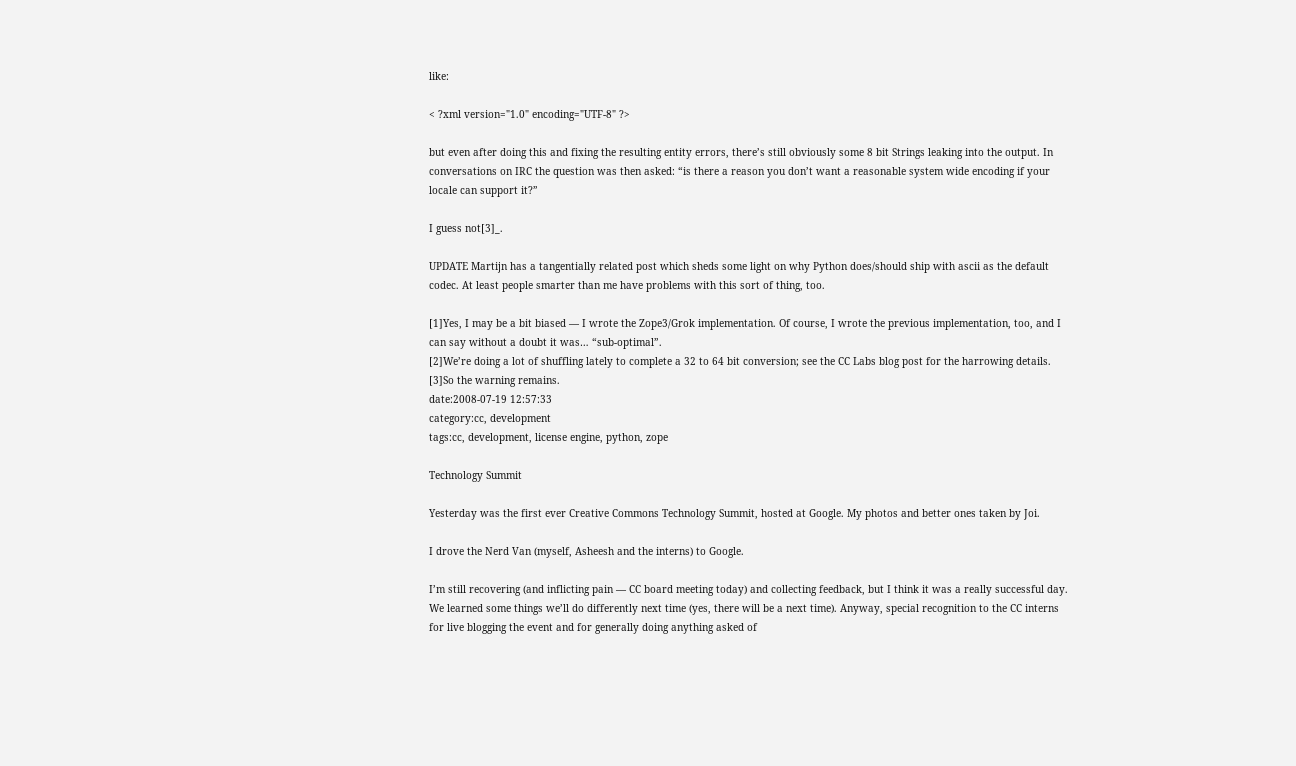like:

< ?xml version="1.0" encoding="UTF-8" ?>

but even after doing this and fixing the resulting entity errors, there’s still obviously some 8 bit Strings leaking into the output. In conversations on IRC the question was then asked: “is there a reason you don’t want a reasonable system wide encoding if your locale can support it?”

I guess not[3]_.

UPDATE Martijn has a tangentially related post which sheds some light on why Python does/should ship with ascii as the default codec. At least people smarter than me have problems with this sort of thing, too.

[1]Yes, I may be a bit biased — I wrote the Zope3/Grok implementation. Of course, I wrote the previous implementation, too, and I can say without a doubt it was… “sub-optimal”.
[2]We’re doing a lot of shuffling lately to complete a 32 to 64 bit conversion; see the CC Labs blog post for the harrowing details.
[3]So the warning remains.
date:2008-07-19 12:57:33
category:cc, development
tags:cc, development, license engine, python, zope

Technology Summit

Yesterday was the first ever Creative Commons Technology Summit, hosted at Google. My photos and better ones taken by Joi.

I drove the Nerd Van (myself, Asheesh and the interns) to Google.

I’m still recovering (and inflicting pain — CC board meeting today) and collecting feedback, but I think it was a really successful day. We learned some things we’ll do differently next time (yes, there will be a next time). Anyway, special recognition to the CC interns for live blogging the event and for generally doing anything asked of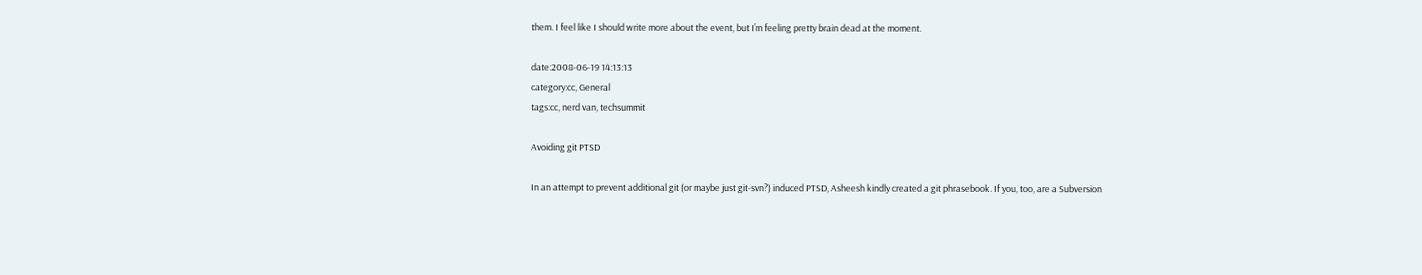them. I feel like I should write more about the event, but I’m feeling pretty brain dead at the moment.

date:2008-06-19 14:13:13
category:cc, General
tags:cc, nerd van, techsummit

Avoiding git PTSD

In an attempt to prevent additional git (or maybe just git-svn?) induced PTSD, Asheesh kindly created a git phrasebook. If you, too, are a Subversion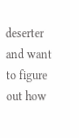deserter and want to figure out how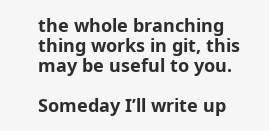the whole branching thing works in git, this may be useful to you.

Someday I’ll write up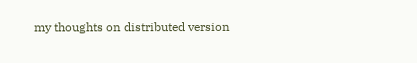my thoughts on distributed version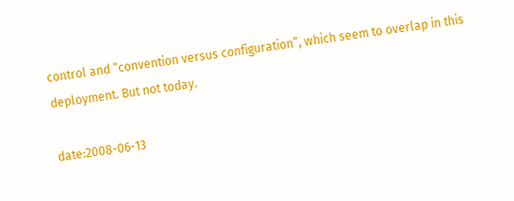control and “convention versus configuration”, which seem to overlap in this deployment. But not today.

date:2008-06-13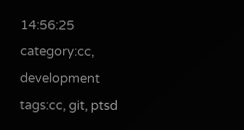14:56:25
category:cc, development
tags:cc, git, ptsd